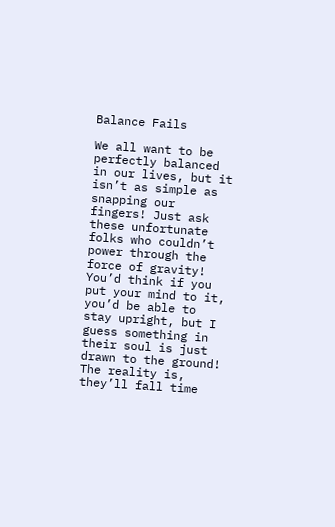Balance Fails

We all want to be perfectly balanced in our lives, but it isn’t as simple as snapping our fingers! Just ask these unfortunate folks who couldn’t power through the force of gravity! You’d think if you put your mind to it, you’d be able to stay upright, but I guess something in their soul is just drawn to the ground! The reality is, they’ll fall time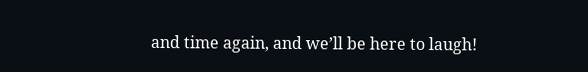and time again, and we’ll be here to laugh!